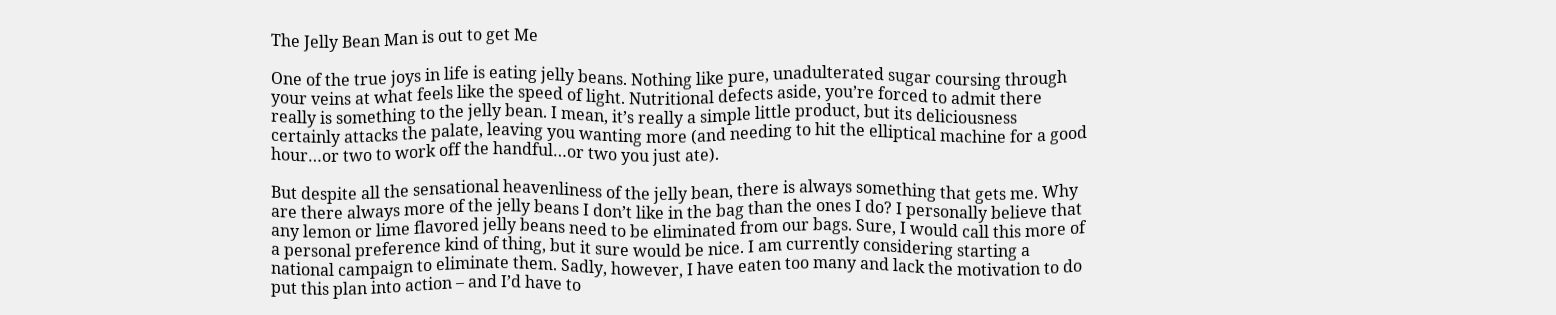The Jelly Bean Man is out to get Me

One of the true joys in life is eating jelly beans. Nothing like pure, unadulterated sugar coursing through your veins at what feels like the speed of light. Nutritional defects aside, you’re forced to admit there really is something to the jelly bean. I mean, it’s really a simple little product, but its deliciousness certainly attacks the palate, leaving you wanting more (and needing to hit the elliptical machine for a good hour…or two to work off the handful…or two you just ate).

But despite all the sensational heavenliness of the jelly bean, there is always something that gets me. Why are there always more of the jelly beans I don’t like in the bag than the ones I do? I personally believe that any lemon or lime flavored jelly beans need to be eliminated from our bags. Sure, I would call this more of a personal preference kind of thing, but it sure would be nice. I am currently considering starting a national campaign to eliminate them. Sadly, however, I have eaten too many and lack the motivation to do put this plan into action – and I’d have to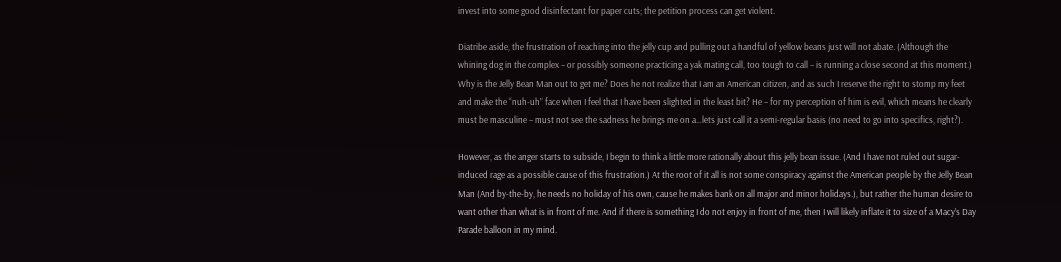invest into some good disinfectant for paper cuts; the petition process can get violent.

Diatribe aside, the frustration of reaching into the jelly cup and pulling out a handful of yellow beans just will not abate. (Although the whining dog in the complex – or possibly someone practicing a yak mating call, too tough to call – is running a close second at this moment.) Why is the Jelly Bean Man out to get me? Does he not realize that I am an American citizen, and as such I reserve the right to stomp my feet and make the “nuh-uh” face when I feel that I have been slighted in the least bit? He – for my perception of him is evil, which means he clearly must be masculine – must not see the sadness he brings me on a…lets just call it a semi-regular basis (no need to go into specifics, right?).

However, as the anger starts to subside, I begin to think a little more rationally about this jelly bean issue. (And I have not ruled out sugar-induced rage as a possible cause of this frustration.) At the root of it all is not some conspiracy against the American people by the Jelly Bean Man (And by-the-by, he needs no holiday of his own, cause he makes bank on all major and minor holidays.), but rather the human desire to want other than what is in front of me. And if there is something I do not enjoy in front of me, then I will likely inflate it to size of a Macy’s Day Parade balloon in my mind.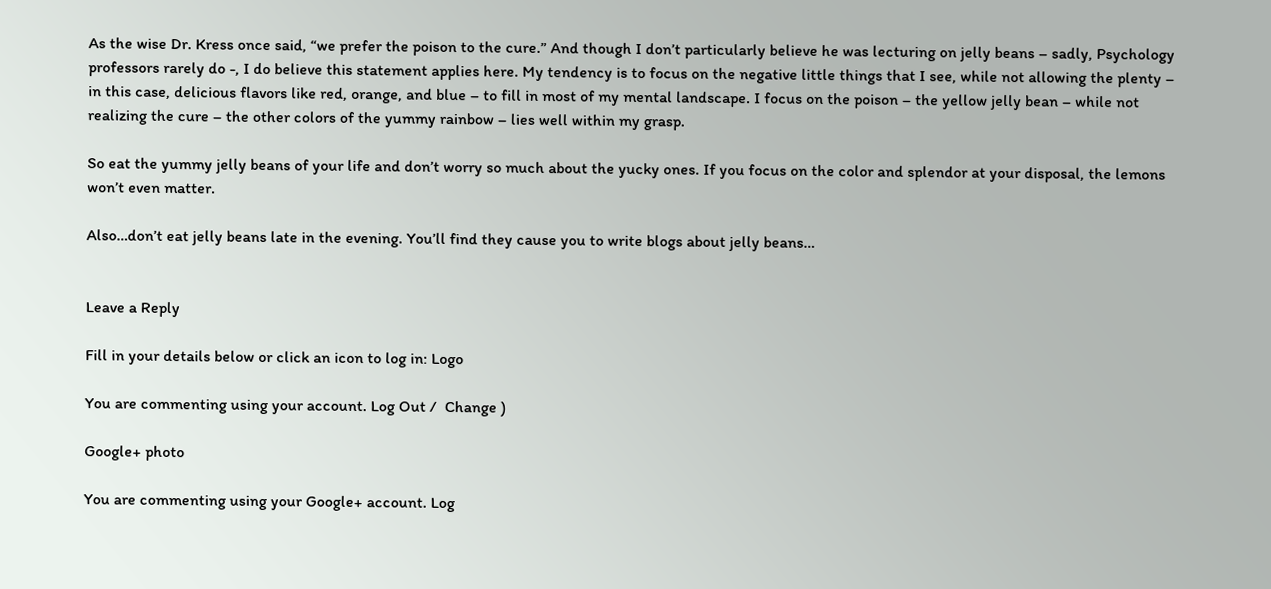As the wise Dr. Kress once said, “we prefer the poison to the cure.” And though I don’t particularly believe he was lecturing on jelly beans – sadly, Psychology professors rarely do -, I do believe this statement applies here. My tendency is to focus on the negative little things that I see, while not allowing the plenty – in this case, delicious flavors like red, orange, and blue – to fill in most of my mental landscape. I focus on the poison – the yellow jelly bean – while not realizing the cure – the other colors of the yummy rainbow – lies well within my grasp.

So eat the yummy jelly beans of your life and don’t worry so much about the yucky ones. If you focus on the color and splendor at your disposal, the lemons won’t even matter.

Also…don’t eat jelly beans late in the evening. You’ll find they cause you to write blogs about jelly beans…


Leave a Reply

Fill in your details below or click an icon to log in: Logo

You are commenting using your account. Log Out /  Change )

Google+ photo

You are commenting using your Google+ account. Log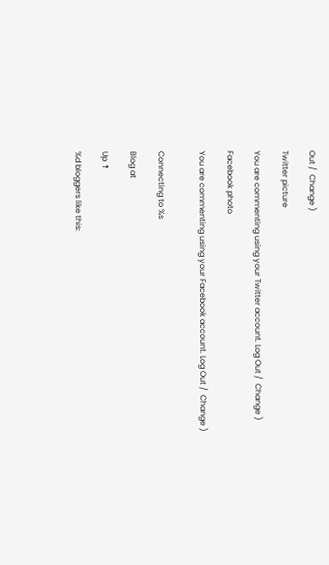Out /  Change )

Twitter picture

You are commenting using your Twitter account. Log Out /  Change )

Facebook photo

You are commenting using your Facebook account. Log Out /  Change )


Connecting to %s

Blog at

Up ↑

%d bloggers like this: